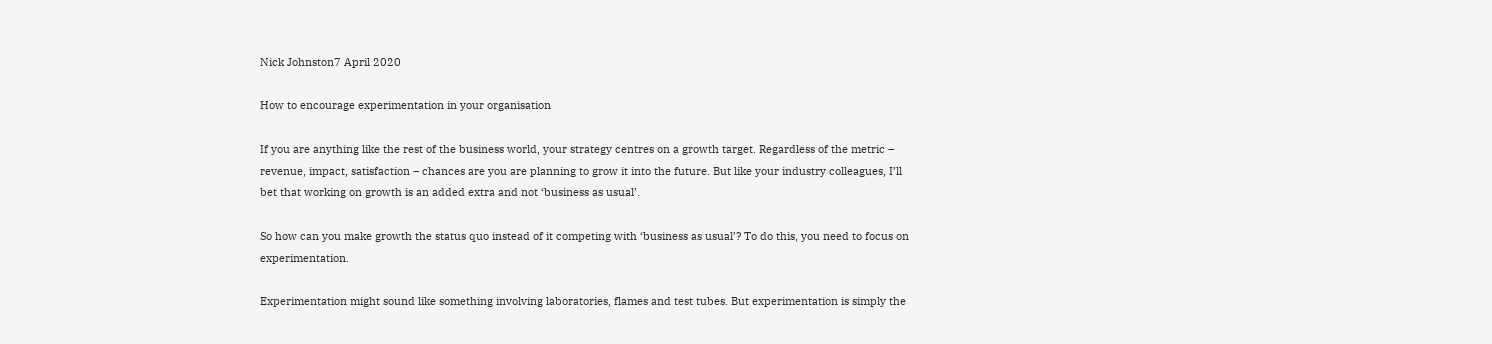Nick Johnston7 April 2020

How to encourage experimentation in your organisation

If you are anything like the rest of the business world, your strategy centres on a growth target. Regardless of the metric – revenue, impact, satisfaction – chances are you are planning to grow it into the future. But like your industry colleagues, I’ll bet that working on growth is an added extra and not ‘business as usual’.

So how can you make growth the status quo instead of it competing with ‘business as usual’? To do this, you need to focus on experimentation.

Experimentation might sound like something involving laboratories, flames and test tubes. But experimentation is simply the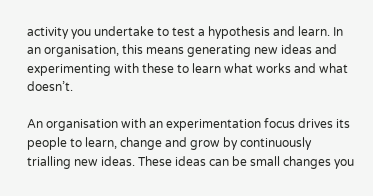activity you undertake to test a hypothesis and learn. In an organisation, this means generating new ideas and experimenting with these to learn what works and what doesn’t.

An organisation with an experimentation focus drives its people to learn, change and grow by continuously trialling new ideas. These ideas can be small changes you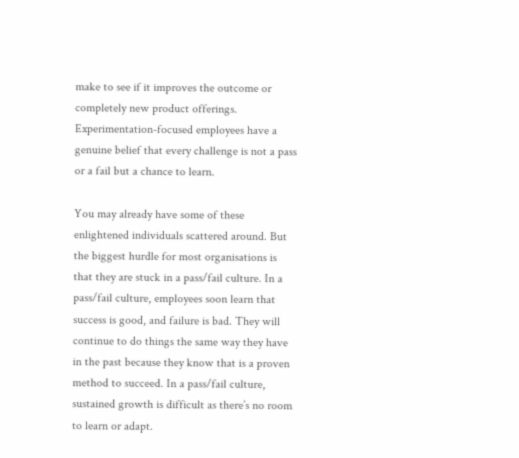make to see if it improves the outcome or completely new product offerings. Experimentation-focused employees have a genuine belief that every challenge is not a pass or a fail but a chance to learn.

You may already have some of these enlightened individuals scattered around. But the biggest hurdle for most organisations is that they are stuck in a pass/fail culture. In a pass/fail culture, employees soon learn that success is good, and failure is bad. They will continue to do things the same way they have in the past because they know that is a proven method to succeed. In a pass/fail culture, sustained growth is difficult as there’s no room to learn or adapt.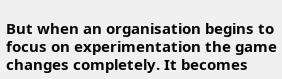But when an organisation begins to focus on experimentation the game changes completely. It becomes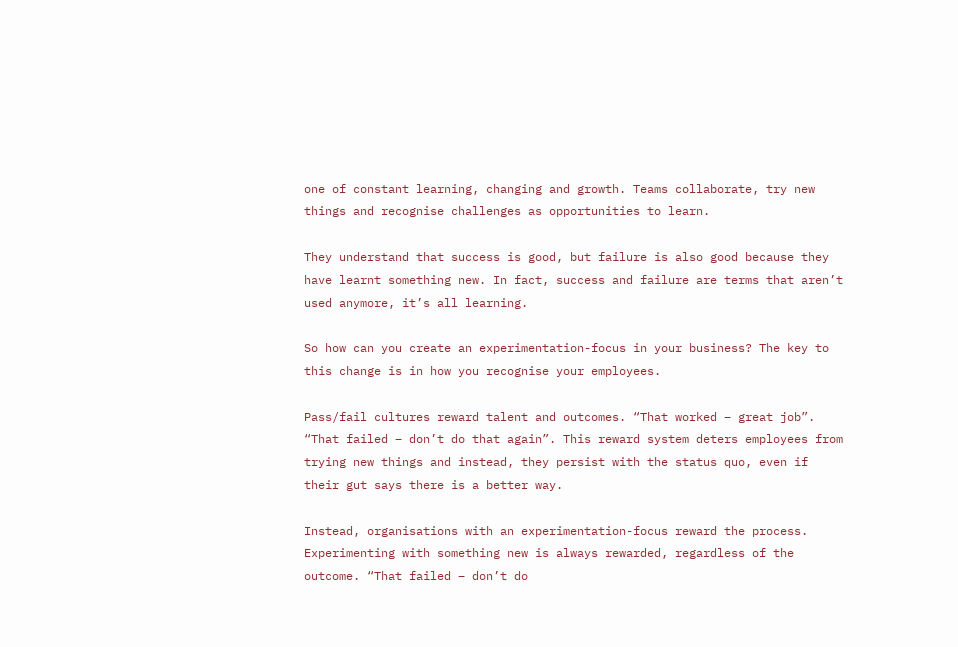one of constant learning, changing and growth. Teams collaborate, try new things and recognise challenges as opportunities to learn.

They understand that success is good, but failure is also good because they have learnt something new. In fact, success and failure are terms that aren’t used anymore, it’s all learning.

So how can you create an experimentation-focus in your business? The key to this change is in how you recognise your employees.

Pass/fail cultures reward talent and outcomes. “That worked – great job”. “That failed – don’t do that again”. This reward system deters employees from trying new things and instead, they persist with the status quo, even if their gut says there is a better way.

Instead, organisations with an experimentation-focus reward the process. Experimenting with something new is always rewarded, regardless of the outcome. “That failed – don’t do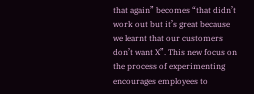that again” becomes “that didn’t work out but it’s great because we learnt that our customers don’t want X”. This new focus on the process of experimenting encourages employees to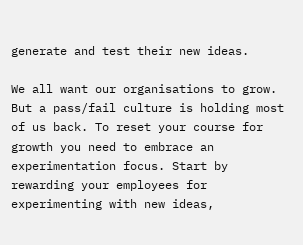generate and test their new ideas.

We all want our organisations to grow. But a pass/fail culture is holding most of us back. To reset your course for growth you need to embrace an experimentation focus. Start by rewarding your employees for experimenting with new ideas,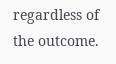regardless of the outcome.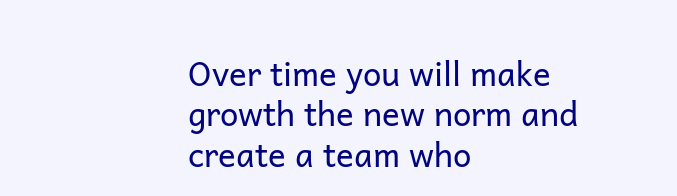Over time you will make growth the new norm and create a team who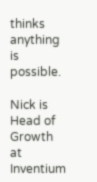thinks anything is possible.

Nick is Head of Growth at Inventium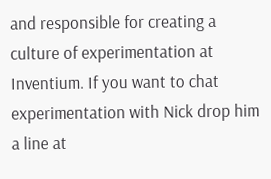and responsible for creating a culture of experimentation at Inventium. If you want to chat experimentation with Nick drop him a line at